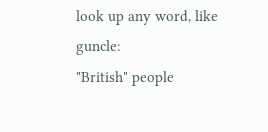look up any word, like guncle:
"British" people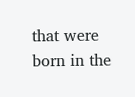that were born in the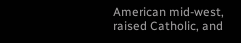American mid-west, raised Catholic, and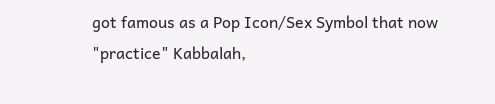got famous as a Pop Icon/Sex Symbol that now "practice" Kabbalah,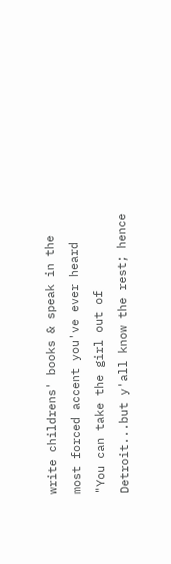write childrens' books & speak in the most forced accent you've ever heard
"You can take the girl out of Detroit...but y'all know the rest; hence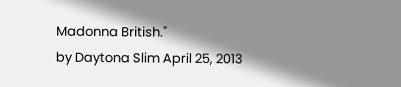Madonna British."
by Daytona Slim April 25, 2013